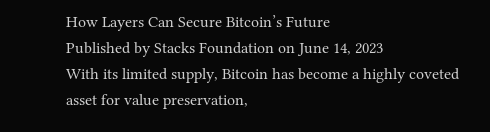How Layers Can Secure Bitcoin’s Future
Published by Stacks Foundation on June 14, 2023
With its limited supply, Bitcoin has become a highly coveted asset for value preservation,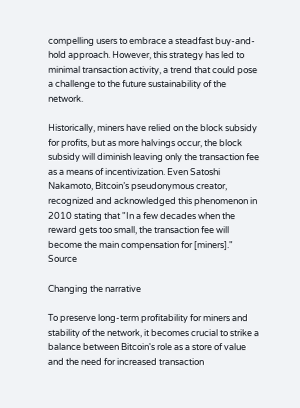compelling users to embrace a steadfast buy-and-hold approach. However, this strategy has led to minimal transaction activity, a trend that could pose a challenge to the future sustainability of the network.

Historically, miners have relied on the block subsidy for profits, but as more halvings occur, the block subsidy will diminish leaving only the transaction fee as a means of incentivization. Even Satoshi Nakamoto, Bitcoin’s pseudonymous creator, recognized and acknowledged this phenomenon in 2010 stating that "In a few decades when the reward gets too small, the transaction fee will become the main compensation for [miners]." Source

Changing the narrative

To preserve long-term profitability for miners and stability of the network, it becomes crucial to strike a balance between Bitcoin's role as a store of value and the need for increased transaction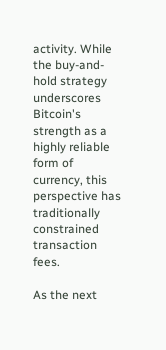activity. While the buy-and-hold strategy underscores Bitcoin's strength as a highly reliable form of currency, this perspective has traditionally constrained transaction fees.

As the next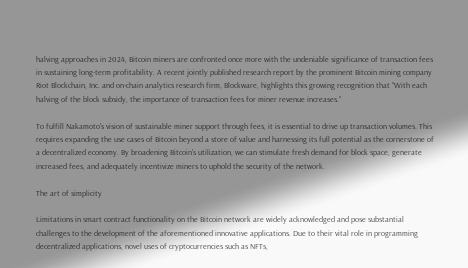halving approaches in 2024, Bitcoin miners are confronted once more with the undeniable significance of transaction fees in sustaining long-term profitability. A recent jointly published research report by the prominent Bitcoin mining company Riot Blockchain, Inc. and on-chain analytics research firm, Blockware, highlights this growing recognition that “With each halving of the block subsidy, the importance of transaction fees for miner revenue increases.”

To fulfill Nakamoto's vision of sustainable miner support through fees, it is essential to drive up transaction volumes. This requires expanding the use cases of Bitcoin beyond a store of value and harnessing its full potential as the cornerstone of a decentralized economy. By broadening Bitcoin's utilization, we can stimulate fresh demand for block space, generate increased fees, and adequately incentivize miners to uphold the security of the network.

The art of simplicity

Limitations in smart contract functionality on the Bitcoin network are widely acknowledged and pose substantial challenges to the development of the aforementioned innovative applications. Due to their vital role in programming decentralized applications, novel uses of cryptocurrencies such as NFTs,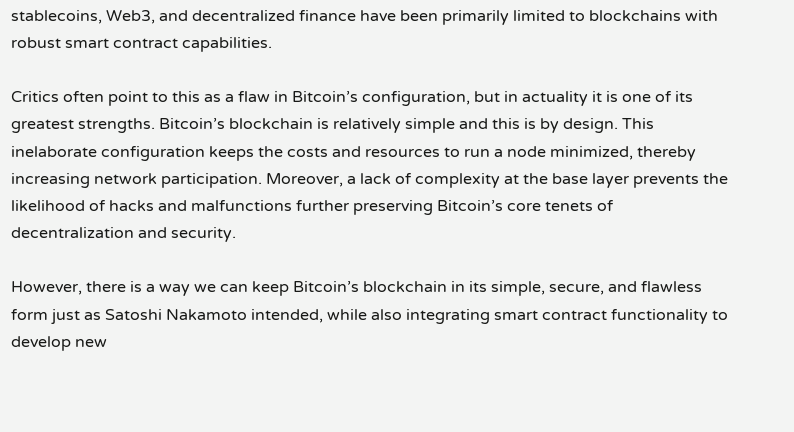stablecoins, Web3, and decentralized finance have been primarily limited to blockchains with robust smart contract capabilities.

Critics often point to this as a flaw in Bitcoin’s configuration, but in actuality it is one of its greatest strengths. Bitcoin’s blockchain is relatively simple and this is by design. This inelaborate configuration keeps the costs and resources to run a node minimized, thereby increasing network participation. Moreover, a lack of complexity at the base layer prevents the likelihood of hacks and malfunctions further preserving Bitcoin’s core tenets of decentralization and security.

However, there is a way we can keep Bitcoin’s blockchain in its simple, secure, and flawless form just as Satoshi Nakamoto intended, while also integrating smart contract functionality to develop new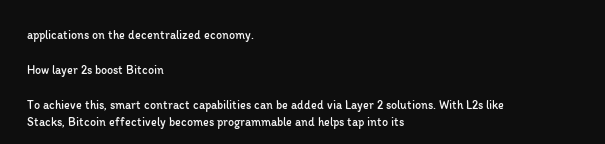applications on the decentralized economy.

How layer 2s boost Bitcoin

To achieve this, smart contract capabilities can be added via Layer 2 solutions. With L2s like Stacks, Bitcoin effectively becomes programmable and helps tap into its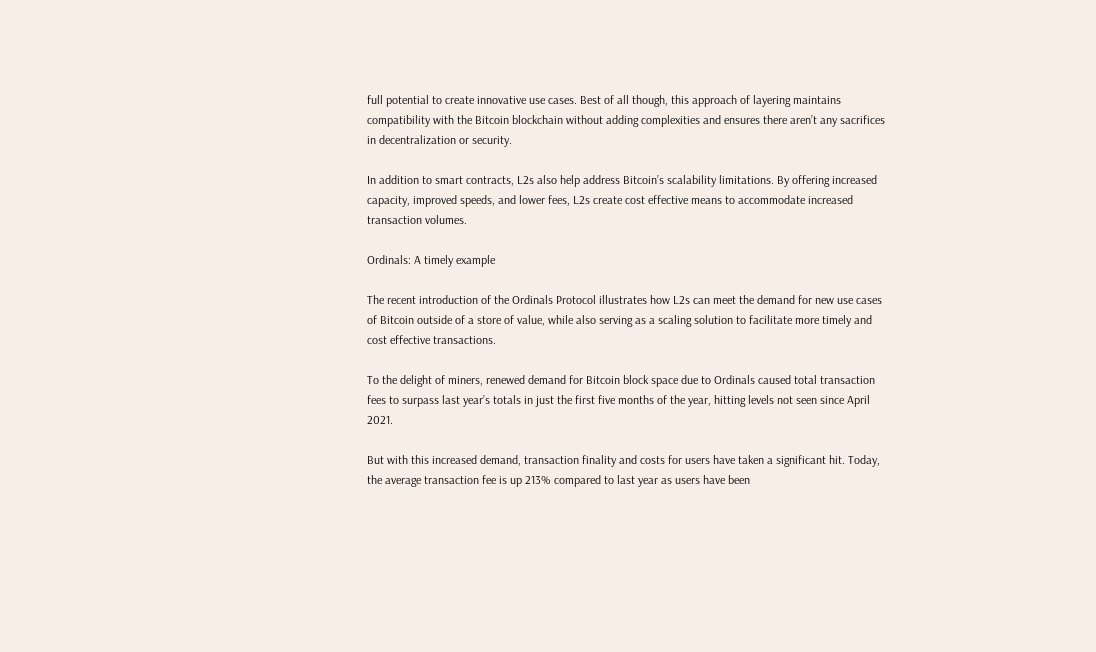full potential to create innovative use cases. Best of all though, this approach of layering maintains compatibility with the Bitcoin blockchain without adding complexities and ensures there aren’t any sacrifices in decentralization or security.

In addition to smart contracts, L2s also help address Bitcoin’s scalability limitations. By offering increased capacity, improved speeds, and lower fees, L2s create cost effective means to accommodate increased transaction volumes.

Ordinals: A timely example

The recent introduction of the Ordinals Protocol illustrates how L2s can meet the demand for new use cases of Bitcoin outside of a store of value, while also serving as a scaling solution to facilitate more timely and cost effective transactions.

To the delight of miners, renewed demand for Bitcoin block space due to Ordinals caused total transaction fees to surpass last year’s totals in just the first five months of the year, hitting levels not seen since April 2021.

But with this increased demand, transaction finality and costs for users have taken a significant hit. Today, the average transaction fee is up 213% compared to last year as users have been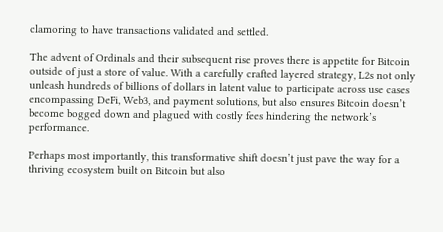clamoring to have transactions validated and settled.

The advent of Ordinals and their subsequent rise proves there is appetite for Bitcoin outside of just a store of value. With a carefully crafted layered strategy, L2s not only unleash hundreds of billions of dollars in latent value to participate across use cases encompassing DeFi, Web3, and payment solutions, but also ensures Bitcoin doesn’t become bogged down and plagued with costly fees hindering the network’s performance.

Perhaps most importantly, this transformative shift doesn’t just pave the way for a thriving ecosystem built on Bitcoin but also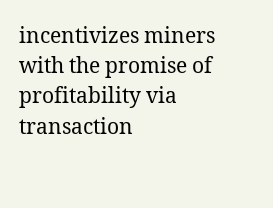incentivizes miners with the promise of profitability via transaction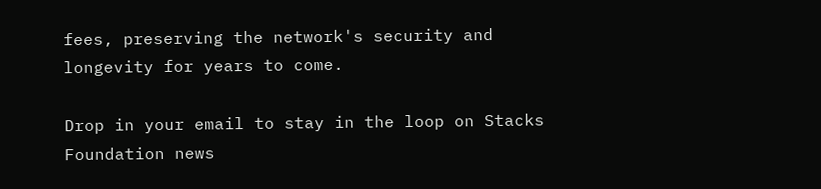fees, preserving the network's security and longevity for years to come.

Drop in your email to stay in the loop on Stacks Foundation news